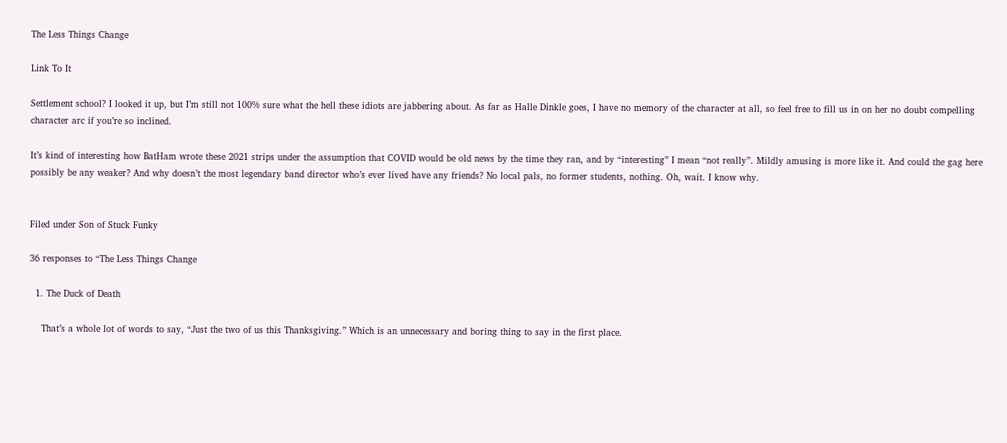The Less Things Change

Link To It

Settlement school? I looked it up, but I’m still not 100% sure what the hell these idiots are jabbering about. As far as Halle Dinkle goes, I have no memory of the character at all, so feel free to fill us in on her no doubt compelling character arc if you’re so inclined.

It’s kind of interesting how BatHam wrote these 2021 strips under the assumption that COVID would be old news by the time they ran, and by “interesting” I mean “not really”. Mildly amusing is more like it. And could the gag here possibly be any weaker? And why doesn’t the most legendary band director who’s ever lived have any friends? No local pals, no former students, nothing. Oh, wait. I know why.


Filed under Son of Stuck Funky

36 responses to “The Less Things Change

  1. The Duck of Death

    That’s a whole lot of words to say, “Just the two of us this Thanksgiving.” Which is an unnecessary and boring thing to say in the first place.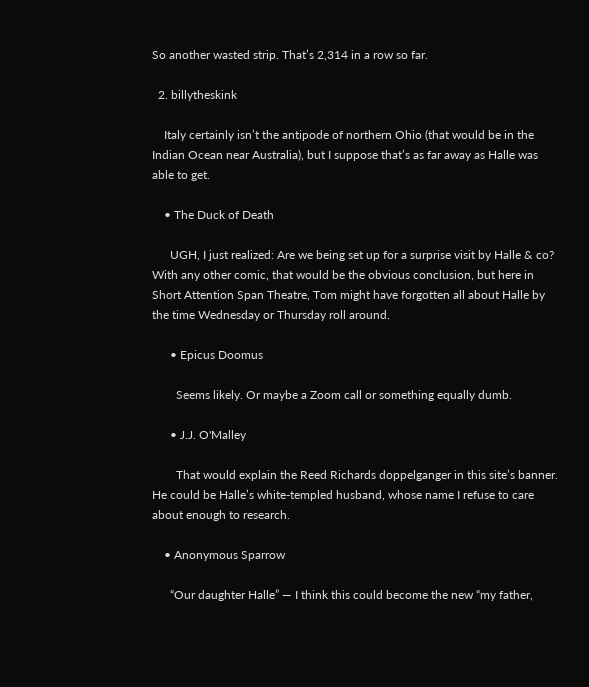So another wasted strip. That’s 2,314 in a row so far.

  2. billytheskink

    Italy certainly isn’t the antipode of northern Ohio (that would be in the Indian Ocean near Australia), but I suppose that’s as far away as Halle was able to get.

    • The Duck of Death

      UGH, I just realized: Are we being set up for a surprise visit by Halle & co? With any other comic, that would be the obvious conclusion, but here in Short Attention Span Theatre, Tom might have forgotten all about Halle by the time Wednesday or Thursday roll around.

      • Epicus Doomus

        Seems likely. Or maybe a Zoom call or something equally dumb.

      • J.J. O'Malley

        That would explain the Reed Richards doppelganger in this site’s banner. He could be Halle’s white-templed husband, whose name I refuse to care about enough to research.

    • Anonymous Sparrow

      “Our daughter Halle” — I think this could become the new “my father,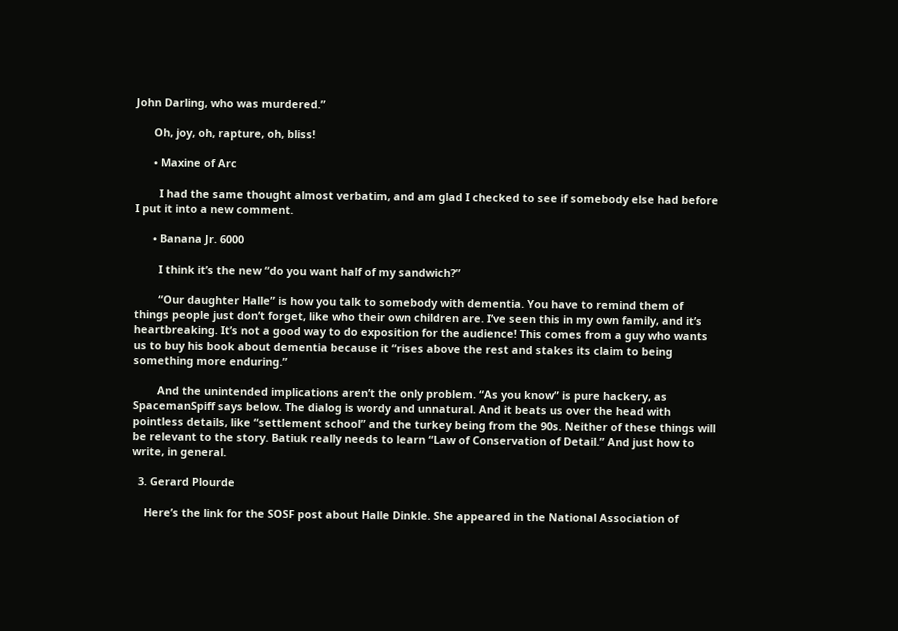John Darling, who was murdered.”

      Oh, joy, oh, rapture, oh, bliss!

      • Maxine of Arc

        I had the same thought almost verbatim, and am glad I checked to see if somebody else had before I put it into a new comment.

      • Banana Jr. 6000

        I think it’s the new “do you want half of my sandwich?”

        “Our daughter Halle” is how you talk to somebody with dementia. You have to remind them of things people just don’t forget, like who their own children are. I’ve seen this in my own family, and it’s heartbreaking. It’s not a good way to do exposition for the audience! This comes from a guy who wants us to buy his book about dementia because it “rises above the rest and stakes its claim to being something more enduring.”

        And the unintended implications aren’t the only problem. “As you know” is pure hackery, as SpacemanSpiff says below. The dialog is wordy and unnatural. And it beats us over the head with pointless details, like “settlement school” and the turkey being from the 90s. Neither of these things will be relevant to the story. Batiuk really needs to learn “Law of Conservation of Detail.” And just how to write, in general.

  3. Gerard Plourde

    Here’s the link for the SOSF post about Halle Dinkle. She appeared in the National Association of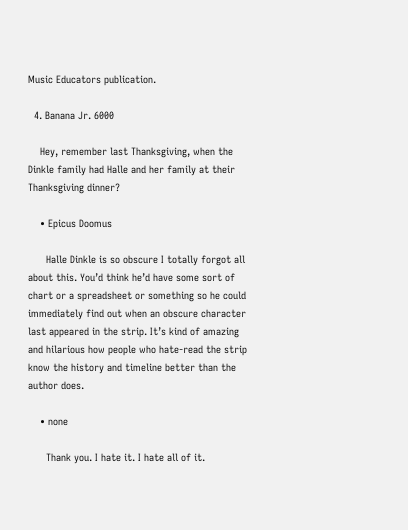Music Educators publication.

  4. Banana Jr. 6000

    Hey, remember last Thanksgiving, when the Dinkle family had Halle and her family at their Thanksgiving dinner?

    • Epicus Doomus

      Halle Dinkle is so obscure I totally forgot all about this. You’d think he’d have some sort of chart or a spreadsheet or something so he could immediately find out when an obscure character last appeared in the strip. It’s kind of amazing and hilarious how people who hate-read the strip know the history and timeline better than the author does.

    • none

      Thank you. I hate it. I hate all of it.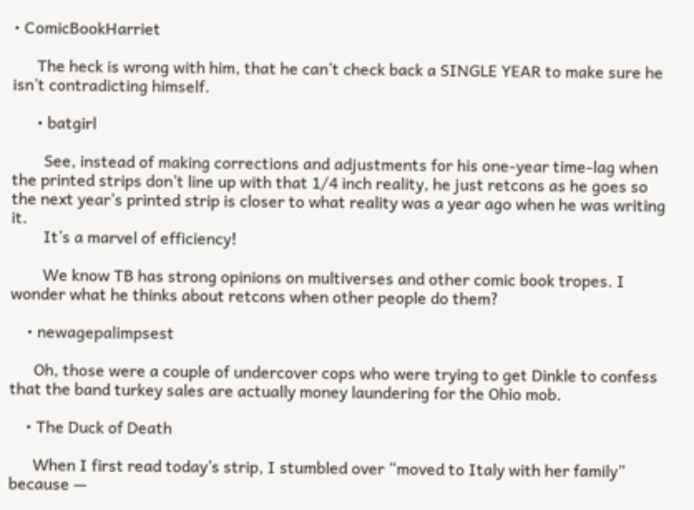• ComicBookHarriet

      The heck is wrong with him, that he can’t check back a SINGLE YEAR to make sure he isn’t contradicting himself.

      • batgirl

        See, instead of making corrections and adjustments for his one-year time-lag when the printed strips don’t line up with that 1/4 inch reality, he just retcons as he goes so the next year’s printed strip is closer to what reality was a year ago when he was writing it.
        It’s a marvel of efficiency!

        We know TB has strong opinions on multiverses and other comic book tropes. I wonder what he thinks about retcons when other people do them?

    • newagepalimpsest

      Oh, those were a couple of undercover cops who were trying to get Dinkle to confess that the band turkey sales are actually money laundering for the Ohio mob.

    • The Duck of Death

      When I first read today’s strip, I stumbled over “moved to Italy with her family” because —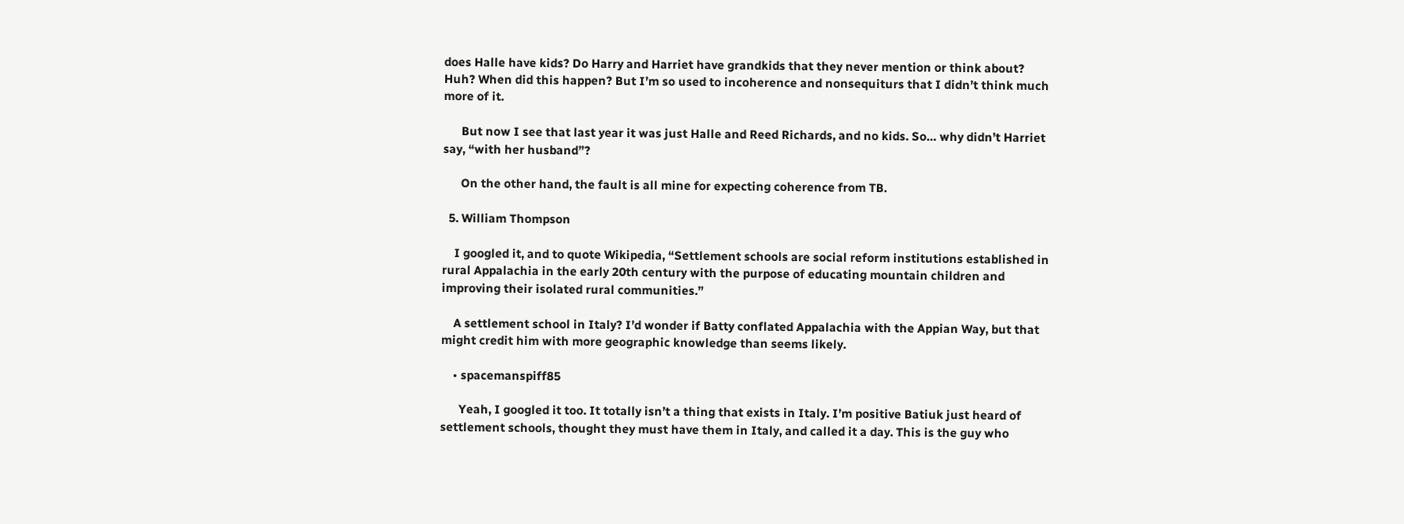does Halle have kids? Do Harry and Harriet have grandkids that they never mention or think about? Huh? When did this happen? But I’m so used to incoherence and nonsequiturs that I didn’t think much more of it.

      But now I see that last year it was just Halle and Reed Richards, and no kids. So… why didn’t Harriet say, “with her husband”?

      On the other hand, the fault is all mine for expecting coherence from TB.

  5. William Thompson

    I googled it, and to quote Wikipedia, “Settlement schools are social reform institutions established in rural Appalachia in the early 20th century with the purpose of educating mountain children and improving their isolated rural communities.”

    A settlement school in Italy? I’d wonder if Batty conflated Appalachia with the Appian Way, but that might credit him with more geographic knowledge than seems likely.

    • spacemanspiff85

      Yeah, I googled it too. It totally isn’t a thing that exists in Italy. I’m positive Batiuk just heard of settlement schools, thought they must have them in Italy, and called it a day. This is the guy who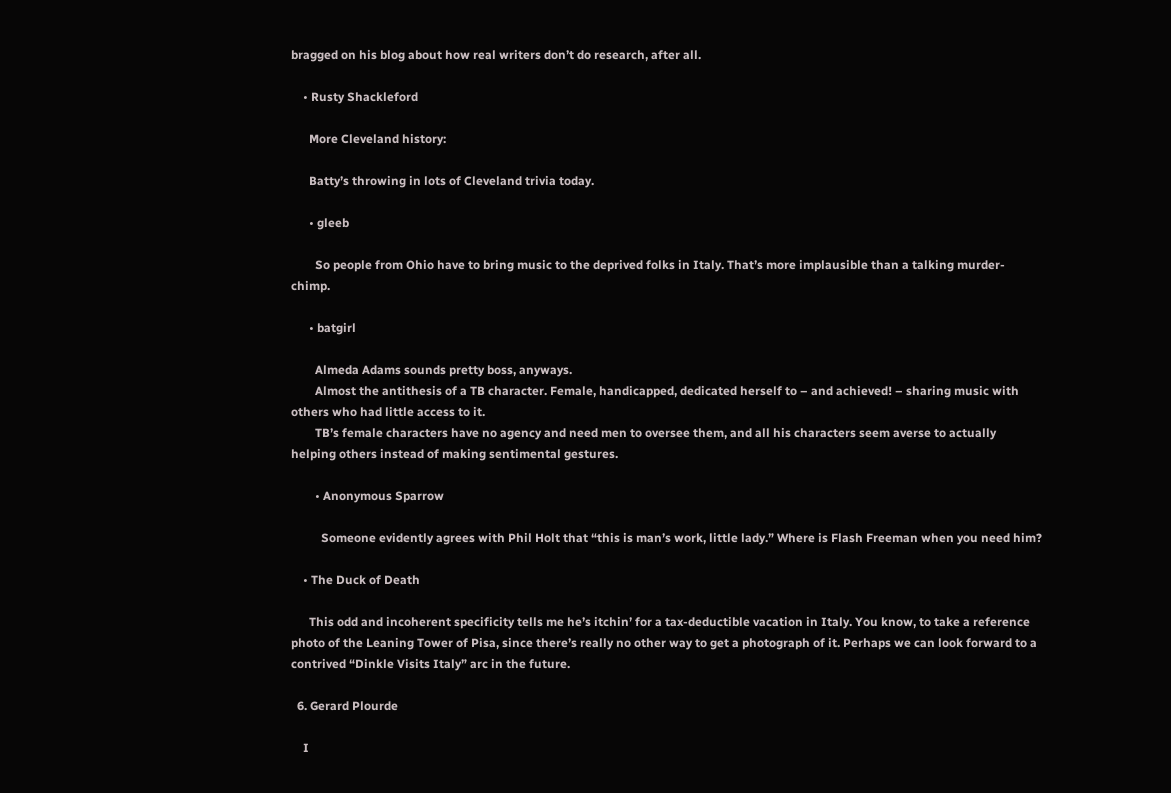bragged on his blog about how real writers don’t do research, after all.

    • Rusty Shackleford

      More Cleveland history:

      Batty’s throwing in lots of Cleveland trivia today.

      • gleeb

        So people from Ohio have to bring music to the deprived folks in Italy. That’s more implausible than a talking murder-chimp.

      • batgirl

        Almeda Adams sounds pretty boss, anyways.
        Almost the antithesis of a TB character. Female, handicapped, dedicated herself to – and achieved! – sharing music with others who had little access to it.
        TB’s female characters have no agency and need men to oversee them, and all his characters seem averse to actually helping others instead of making sentimental gestures.

        • Anonymous Sparrow

          Someone evidently agrees with Phil Holt that “this is man’s work, little lady.” Where is Flash Freeman when you need him?

    • The Duck of Death

      This odd and incoherent specificity tells me he’s itchin’ for a tax-deductible vacation in Italy. You know, to take a reference photo of the Leaning Tower of Pisa, since there’s really no other way to get a photograph of it. Perhaps we can look forward to a contrived “Dinkle Visits Italy” arc in the future.

  6. Gerard Plourde

    I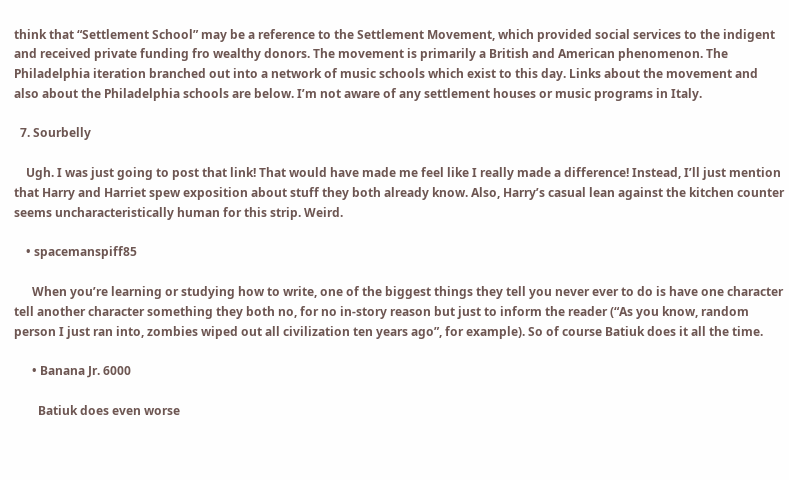think that “Settlement School” may be a reference to the Settlement Movement, which provided social services to the indigent and received private funding fro wealthy donors. The movement is primarily a British and American phenomenon. The Philadelphia iteration branched out into a network of music schools which exist to this day. Links about the movement and also about the Philadelphia schools are below. I’m not aware of any settlement houses or music programs in Italy.

  7. Sourbelly

    Ugh. I was just going to post that link! That would have made me feel like I really made a difference! Instead, I’ll just mention that Harry and Harriet spew exposition about stuff they both already know. Also, Harry’s casual lean against the kitchen counter seems uncharacteristically human for this strip. Weird.

    • spacemanspiff85

      When you’re learning or studying how to write, one of the biggest things they tell you never ever to do is have one character tell another character something they both no, for no in-story reason but just to inform the reader (“As you know, random person I just ran into, zombies wiped out all civilization ten years ago”, for example). So of course Batiuk does it all the time.

      • Banana Jr. 6000

        Batiuk does even worse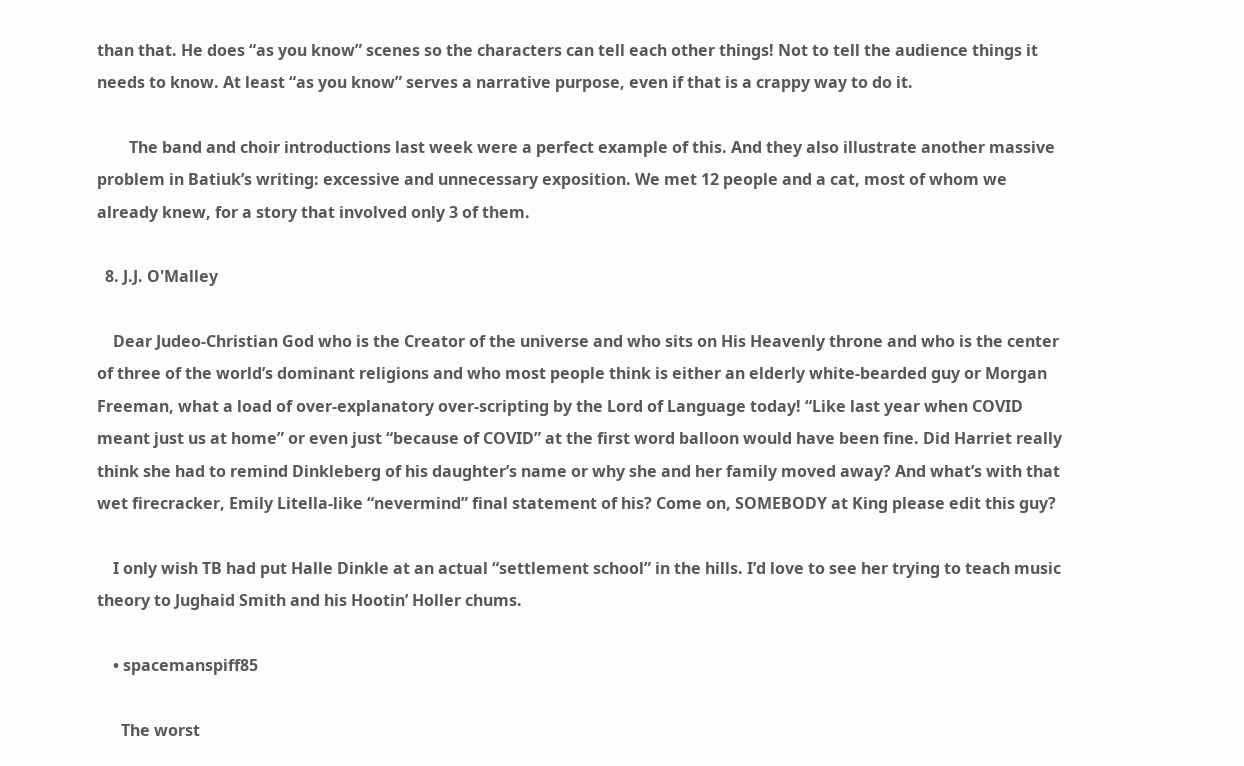than that. He does “as you know” scenes so the characters can tell each other things! Not to tell the audience things it needs to know. At least “as you know” serves a narrative purpose, even if that is a crappy way to do it.

        The band and choir introductions last week were a perfect example of this. And they also illustrate another massive problem in Batiuk’s writing: excessive and unnecessary exposition. We met 12 people and a cat, most of whom we already knew, for a story that involved only 3 of them.

  8. J.J. O'Malley

    Dear Judeo-Christian God who is the Creator of the universe and who sits on His Heavenly throne and who is the center of three of the world’s dominant religions and who most people think is either an elderly white-bearded guy or Morgan Freeman, what a load of over-explanatory over-scripting by the Lord of Language today! “Like last year when COVID meant just us at home” or even just “because of COVID” at the first word balloon would have been fine. Did Harriet really think she had to remind Dinkleberg of his daughter’s name or why she and her family moved away? And what’s with that wet firecracker, Emily Litella-like “nevermind” final statement of his? Come on, SOMEBODY at King please edit this guy?

    I only wish TB had put Halle Dinkle at an actual “settlement school” in the hills. I’d love to see her trying to teach music theory to Jughaid Smith and his Hootin’ Holler chums.

    • spacemanspiff85

      The worst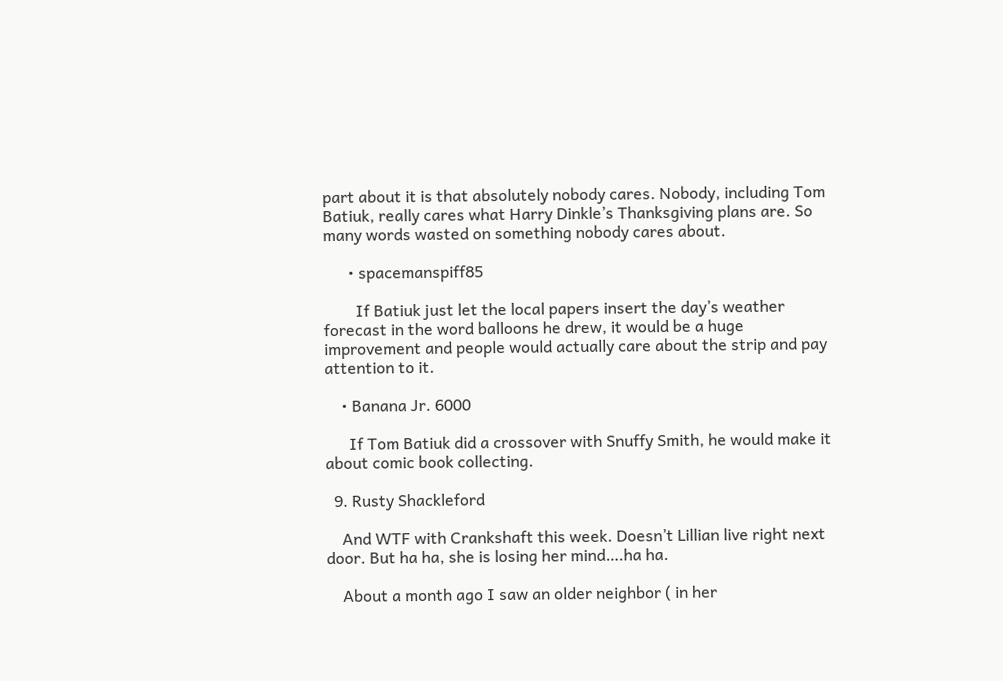part about it is that absolutely nobody cares. Nobody, including Tom Batiuk, really cares what Harry Dinkle’s Thanksgiving plans are. So many words wasted on something nobody cares about.

      • spacemanspiff85

        If Batiuk just let the local papers insert the day’s weather forecast in the word balloons he drew, it would be a huge improvement and people would actually care about the strip and pay attention to it.

    • Banana Jr. 6000

      If Tom Batiuk did a crossover with Snuffy Smith, he would make it about comic book collecting.

  9. Rusty Shackleford

    And WTF with Crankshaft this week. Doesn’t Lillian live right next door. But ha ha, she is losing her mind….ha ha.

    About a month ago I saw an older neighbor ( in her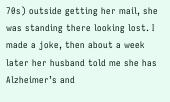70s) outside getting her mail, she was standing there looking lost. I made a joke, then about a week later her husband told me she has Alzheimer’s and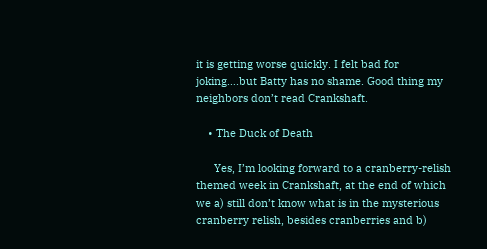it is getting worse quickly. I felt bad for joking….but Batty has no shame. Good thing my neighbors don’t read Crankshaft.

    • The Duck of Death

      Yes, I’m looking forward to a cranberry-relish themed week in Crankshaft, at the end of which we a) still don’t know what is in the mysterious cranberry relish, besides cranberries and b)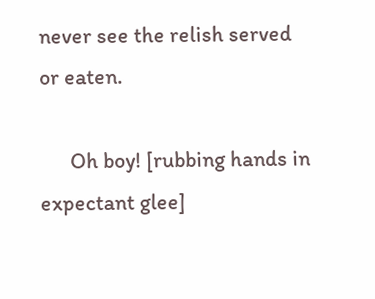never see the relish served or eaten.

      Oh boy! [rubbing hands in expectant glee]